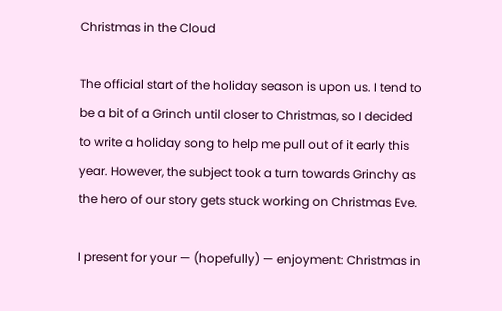Christmas in the Cloud

The official start of the holiday season is upon us. I tend to be a bit of a Grinch until closer to Christmas, so I decided to write a holiday song to help me pull out of it early this year. However, the subject took a turn towards Grinchy as the hero of our story gets stuck working on Christmas Eve.

I present for your — (hopefully) — enjoyment: Christmas in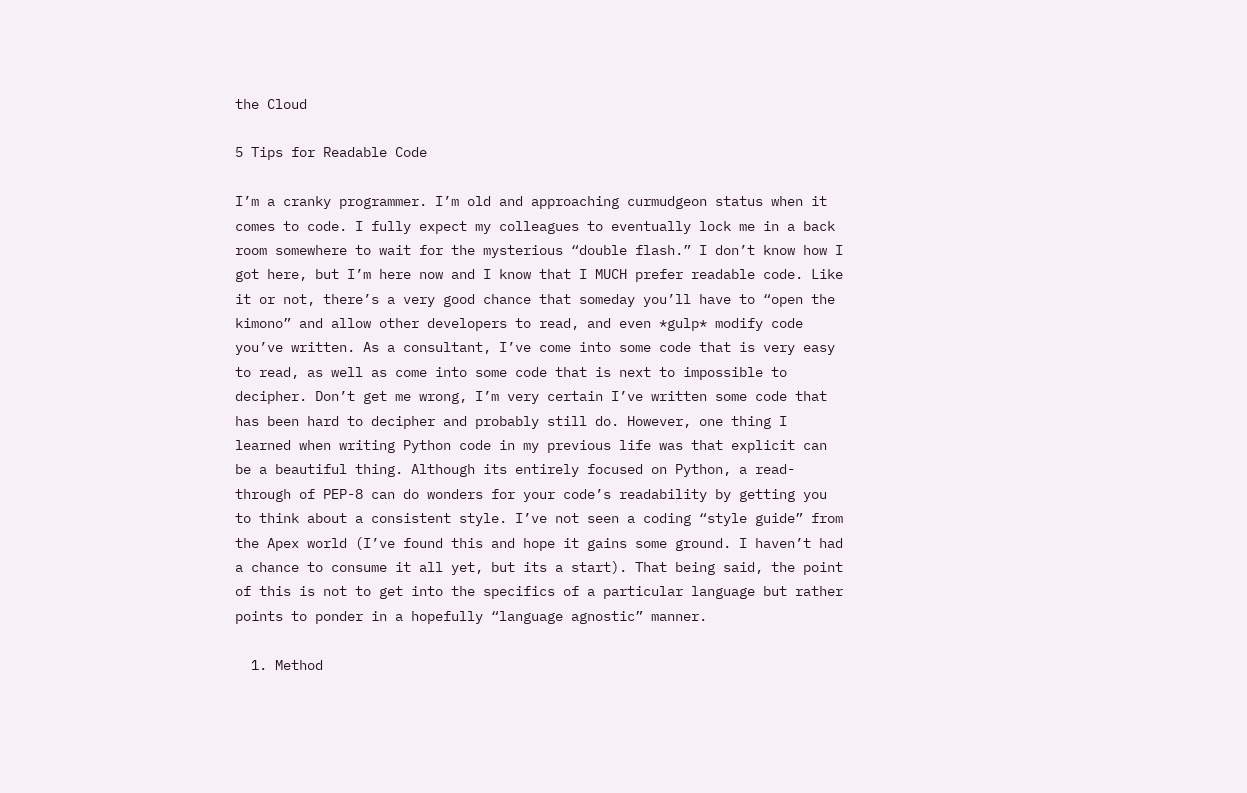the Cloud

5 Tips for Readable Code

I’m a cranky programmer. I’m old and approaching curmudgeon status when it comes to code. I fully expect my colleagues to eventually lock me in a back room somewhere to wait for the mysterious “double flash.” I don’t know how I got here, but I’m here now and I know that I MUCH prefer readable code. Like it or not, there’s a very good chance that someday you’ll have to “open the kimono” and allow other developers to read, and even *gulp* modify code you’ve written. As a consultant, I’ve come into some code that is very easy to read, as well as come into some code that is next to impossible to decipher. Don’t get me wrong, I’m very certain I’ve written some code that has been hard to decipher and probably still do. However, one thing I learned when writing Python code in my previous life was that explicit can be a beautiful thing. Although its entirely focused on Python, a read-through of PEP-8 can do wonders for your code’s readability by getting you to think about a consistent style. I’ve not seen a coding “style guide” from the Apex world (I’ve found this and hope it gains some ground. I haven’t had a chance to consume it all yet, but its a start). That being said, the point of this is not to get into the specifics of a particular language but rather points to ponder in a hopefully “language agnostic” manner.

  1. Method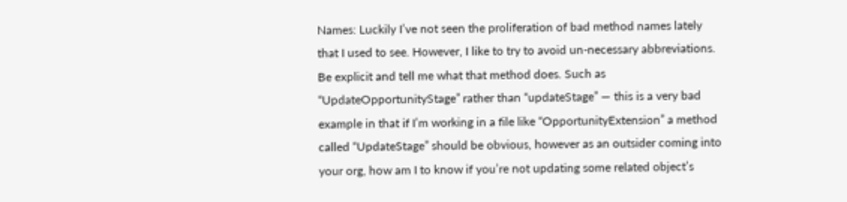Names: Luckily I’ve not seen the proliferation of bad method names lately that I used to see. However, I like to try to avoid un-necessary abbreviations. Be explicit and tell me what that method does. Such as “UpdateOpportunityStage” rather than “updateStage” — this is a very bad example in that if I’m working in a file like “OpportunityExtension” a method called “UpdateStage” should be obvious, however as an outsider coming into your org, how am I to know if you’re not updating some related object’s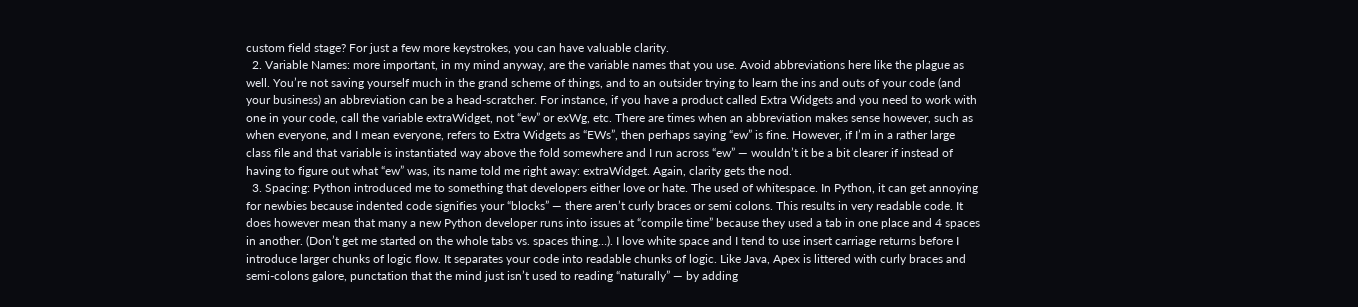custom field stage? For just a few more keystrokes, you can have valuable clarity.
  2. Variable Names: more important, in my mind anyway, are the variable names that you use. Avoid abbreviations here like the plague as well. You’re not saving yourself much in the grand scheme of things, and to an outsider trying to learn the ins and outs of your code (and your business) an abbreviation can be a head-scratcher. For instance, if you have a product called Extra Widgets and you need to work with one in your code, call the variable extraWidget, not “ew” or exWg, etc. There are times when an abbreviation makes sense however, such as when everyone, and I mean everyone, refers to Extra Widgets as “EWs”, then perhaps saying “ew” is fine. However, if I’m in a rather large class file and that variable is instantiated way above the fold somewhere and I run across “ew” — wouldn’t it be a bit clearer if instead of having to figure out what “ew” was, its name told me right away: extraWidget. Again, clarity gets the nod.
  3. Spacing: Python introduced me to something that developers either love or hate. The used of whitespace. In Python, it can get annoying for newbies because indented code signifies your “blocks” — there aren’t curly braces or semi colons. This results in very readable code. It does however mean that many a new Python developer runs into issues at “compile time” because they used a tab in one place and 4 spaces in another. (Don’t get me started on the whole tabs vs. spaces thing…). I love white space and I tend to use insert carriage returns before I introduce larger chunks of logic flow. It separates your code into readable chunks of logic. Like Java, Apex is littered with curly braces and semi-colons galore, punctation that the mind just isn’t used to reading “naturally” — by adding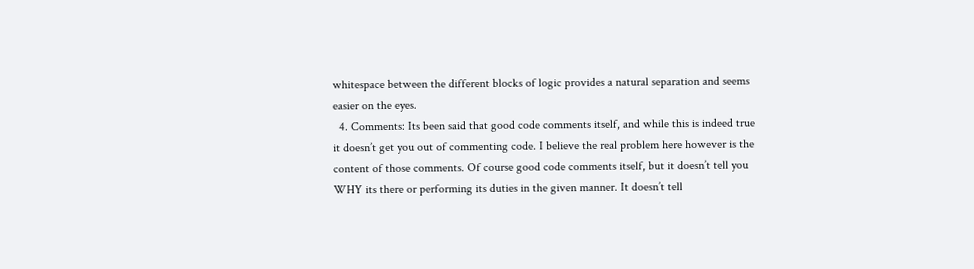whitespace between the different blocks of logic provides a natural separation and seems easier on the eyes.
  4. Comments: Its been said that good code comments itself, and while this is indeed true it doesn’t get you out of commenting code. I believe the real problem here however is the content of those comments. Of course good code comments itself, but it doesn’t tell you WHY its there or performing its duties in the given manner. It doesn’t tell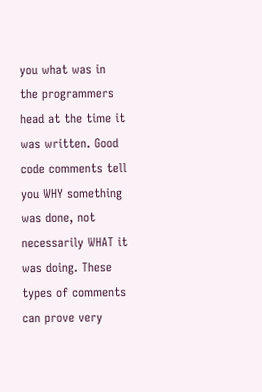you what was in the programmers head at the time it was written. Good code comments tell you WHY something was done, not necessarily WHAT it was doing. These types of comments can prove very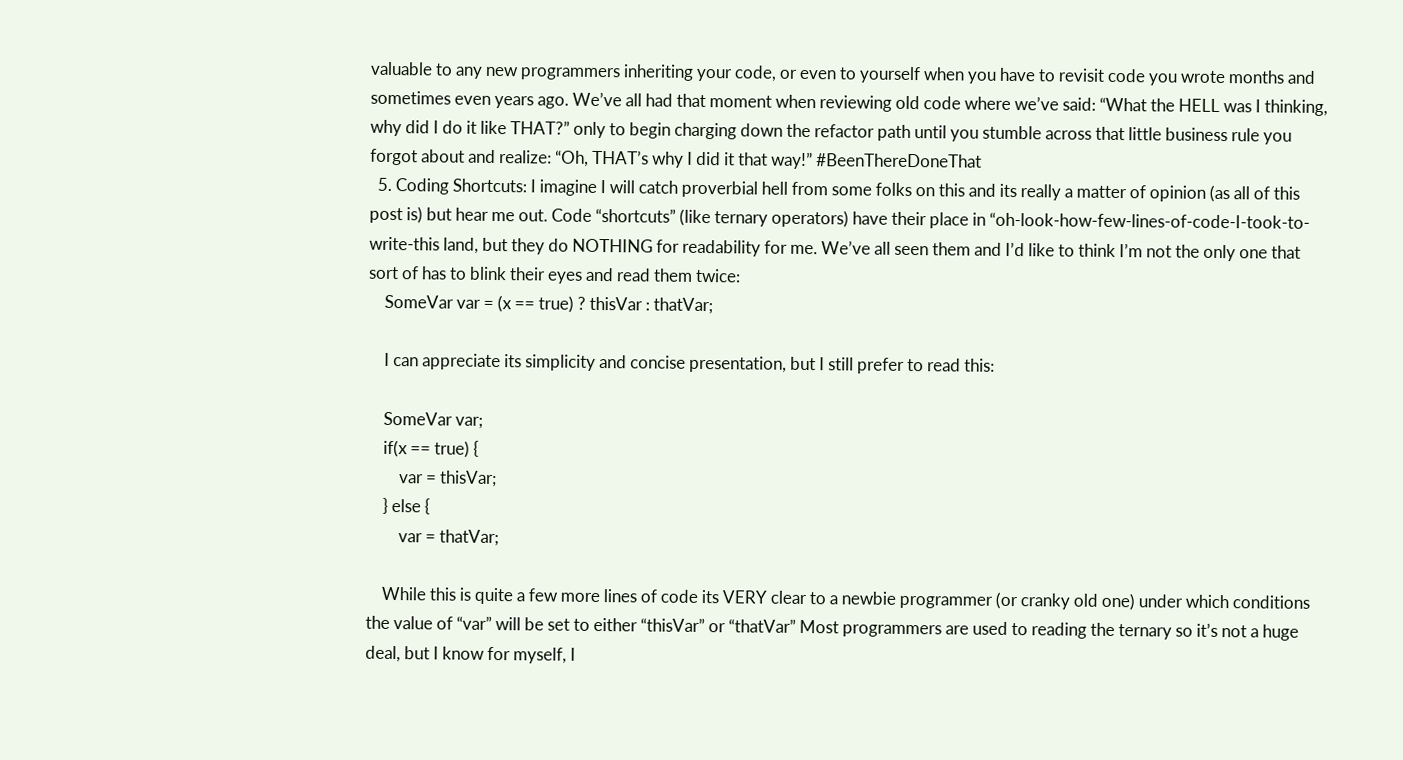valuable to any new programmers inheriting your code, or even to yourself when you have to revisit code you wrote months and sometimes even years ago. We’ve all had that moment when reviewing old code where we’ve said: “What the HELL was I thinking, why did I do it like THAT?” only to begin charging down the refactor path until you stumble across that little business rule you forgot about and realize: “Oh, THAT’s why I did it that way!” #BeenThereDoneThat
  5. Coding Shortcuts: I imagine I will catch proverbial hell from some folks on this and its really a matter of opinion (as all of this post is) but hear me out. Code “shortcuts” (like ternary operators) have their place in “oh-look-how-few-lines-of-code-I-took-to-write-this land, but they do NOTHING for readability for me. We’ve all seen them and I’d like to think I’m not the only one that sort of has to blink their eyes and read them twice:
    SomeVar var = (x == true) ? thisVar : thatVar;

    I can appreciate its simplicity and concise presentation, but I still prefer to read this:

    SomeVar var;
    if(x == true) {
        var = thisVar;
    } else {
        var = thatVar;

    While this is quite a few more lines of code its VERY clear to a newbie programmer (or cranky old one) under which conditions the value of “var” will be set to either “thisVar” or “thatVar” Most programmers are used to reading the ternary so it’s not a huge deal, but I know for myself, I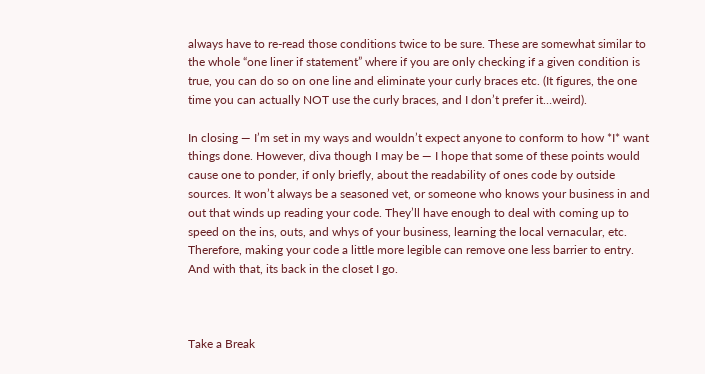always have to re-read those conditions twice to be sure. These are somewhat similar to the whole “one liner if statement” where if you are only checking if a given condition is true, you can do so on one line and eliminate your curly braces etc. (It figures, the one time you can actually NOT use the curly braces, and I don’t prefer it…weird).

In closing — I’m set in my ways and wouldn’t expect anyone to conform to how *I* want things done. However, diva though I may be — I hope that some of these points would cause one to ponder, if only briefly, about the readability of ones code by outside sources. It won’t always be a seasoned vet, or someone who knows your business in and out that winds up reading your code. They’ll have enough to deal with coming up to speed on the ins, outs, and whys of your business, learning the local vernacular, etc. Therefore, making your code a little more legible can remove one less barrier to entry.  And with that, its back in the closet I go.



Take a Break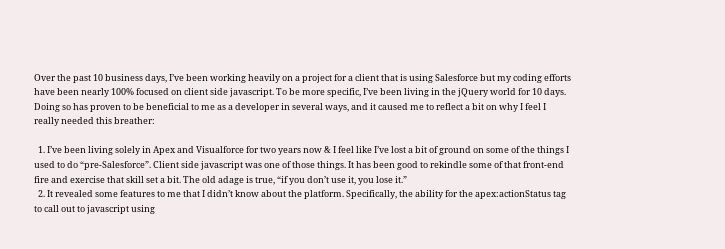Over the past 10 business days, I’ve been working heavily on a project for a client that is using Salesforce but my coding efforts have been nearly 100% focused on client side javascript. To be more specific, I’ve been living in the jQuery world for 10 days. Doing so has proven to be beneficial to me as a developer in several ways, and it caused me to reflect a bit on why I feel I really needed this breather:

  1. I’ve been living solely in Apex and Visualforce for two years now & I feel like I’ve lost a bit of ground on some of the things I used to do “pre-Salesforce”. Client side javascript was one of those things. It has been good to rekindle some of that front-end fire and exercise that skill set a bit. The old adage is true, “if you don’t use it, you lose it.”
  2. It revealed some features to me that I didn’t know about the platform. Specifically, the ability for the apex:actionStatus tag to call out to javascript using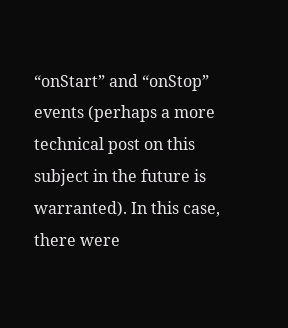“onStart” and “onStop” events (perhaps a more technical post on this subject in the future is warranted). In this case, there were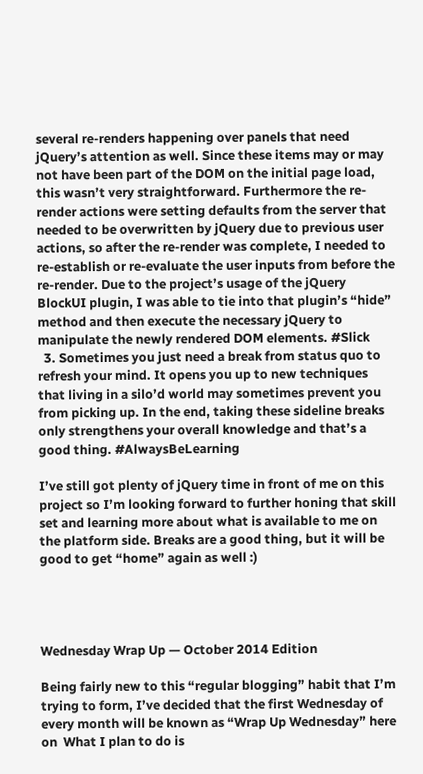several re-renders happening over panels that need jQuery’s attention as well. Since these items may or may not have been part of the DOM on the initial page load, this wasn’t very straightforward. Furthermore the re-render actions were setting defaults from the server that needed to be overwritten by jQuery due to previous user actions, so after the re-render was complete, I needed to re-establish or re-evaluate the user inputs from before the re-render. Due to the project’s usage of the jQuery BlockUI plugin, I was able to tie into that plugin’s “hide” method and then execute the necessary jQuery to manipulate the newly rendered DOM elements. #Slick
  3. Sometimes you just need a break from status quo to refresh your mind. It opens you up to new techniques that living in a silo’d world may sometimes prevent you from picking up. In the end, taking these sideline breaks only strengthens your overall knowledge and that’s a good thing. #AlwaysBeLearning

I’ve still got plenty of jQuery time in front of me on this project so I’m looking forward to further honing that skill set and learning more about what is available to me on the platform side. Breaks are a good thing, but it will be good to get “home” again as well :)




Wednesday Wrap Up — October 2014 Edition

Being fairly new to this “regular blogging” habit that I’m trying to form, I’ve decided that the first Wednesday of every month will be known as “Wrap Up Wednesday” here on  What I plan to do is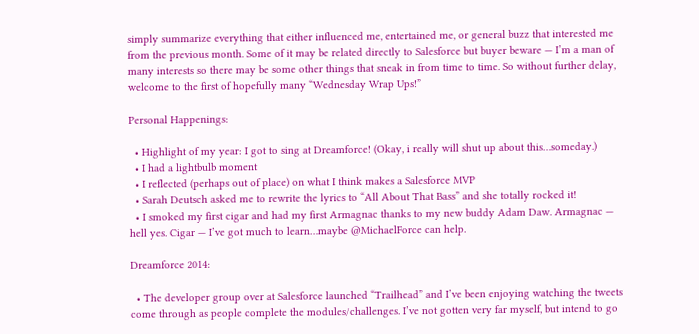simply summarize everything that either influenced me, entertained me, or general buzz that interested me from the previous month. Some of it may be related directly to Salesforce but buyer beware — I’m a man of many interests so there may be some other things that sneak in from time to time. So without further delay, welcome to the first of hopefully many “Wednesday Wrap Ups!”

Personal Happenings:

  • Highlight of my year: I got to sing at Dreamforce! (Okay, i really will shut up about this…someday.)
  • I had a lightbulb moment
  • I reflected (perhaps out of place) on what I think makes a Salesforce MVP
  • Sarah Deutsch asked me to rewrite the lyrics to “All About That Bass” and she totally rocked it!
  • I smoked my first cigar and had my first Armagnac thanks to my new buddy Adam Daw. Armagnac — hell yes. Cigar — I’ve got much to learn…maybe @MichaelForce can help.

Dreamforce 2014:

  • The developer group over at Salesforce launched “Trailhead” and I’ve been enjoying watching the tweets come through as people complete the modules/challenges. I’ve not gotten very far myself, but intend to go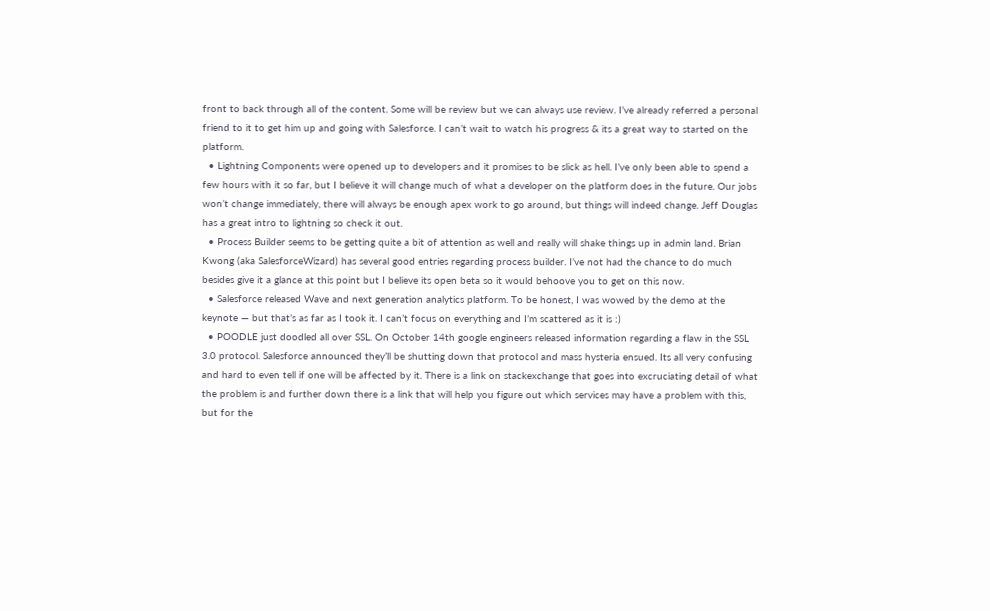front to back through all of the content. Some will be review but we can always use review. I’ve already referred a personal friend to it to get him up and going with Salesforce. I can’t wait to watch his progress & its a great way to started on the platform.
  • Lightning Components were opened up to developers and it promises to be slick as hell. I’ve only been able to spend a few hours with it so far, but I believe it will change much of what a developer on the platform does in the future. Our jobs won’t change immediately, there will always be enough apex work to go around, but things will indeed change. Jeff Douglas has a great intro to lightning so check it out.
  • Process Builder seems to be getting quite a bit of attention as well and really will shake things up in admin land. Brian Kwong (aka SalesforceWizard) has several good entries regarding process builder. I’ve not had the chance to do much besides give it a glance at this point but I believe its open beta so it would behoove you to get on this now.
  • Salesforce released Wave and next generation analytics platform. To be honest, I was wowed by the demo at the keynote — but that’s as far as I took it. I can’t focus on everything and I’m scattered as it is :)
  • POODLE just doodled all over SSL. On October 14th google engineers released information regarding a flaw in the SSL 3.0 protocol. Salesforce announced they’ll be shutting down that protocol and mass hysteria ensued. Its all very confusing and hard to even tell if one will be affected by it. There is a link on stackexchange that goes into excruciating detail of what the problem is and further down there is a link that will help you figure out which services may have a problem with this, but for the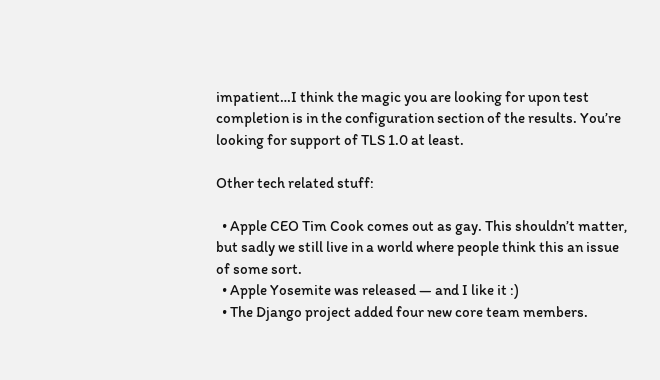impatient…I think the magic you are looking for upon test completion is in the configuration section of the results. You’re looking for support of TLS 1.0 at least.

Other tech related stuff:

  • Apple CEO Tim Cook comes out as gay. This shouldn’t matter, but sadly we still live in a world where people think this an issue of some sort.
  • Apple Yosemite was released — and I like it :)
  • The Django project added four new core team members.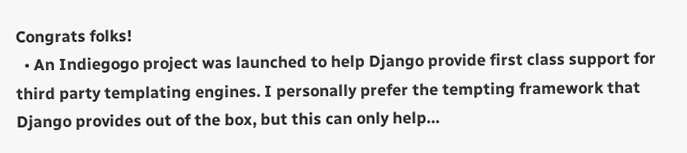Congrats folks!
  • An Indiegogo project was launched to help Django provide first class support for third party templating engines. I personally prefer the tempting framework that Django provides out of the box, but this can only help…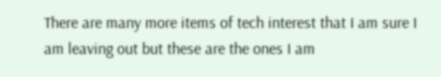There are many more items of tech interest that I am sure I am leaving out but these are the ones I am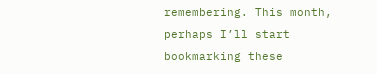remembering. This month, perhaps I’ll start bookmarking these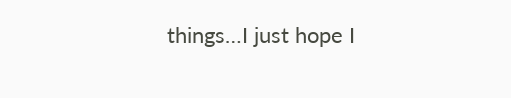things…I just hope I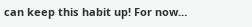can keep this habit up! For now…